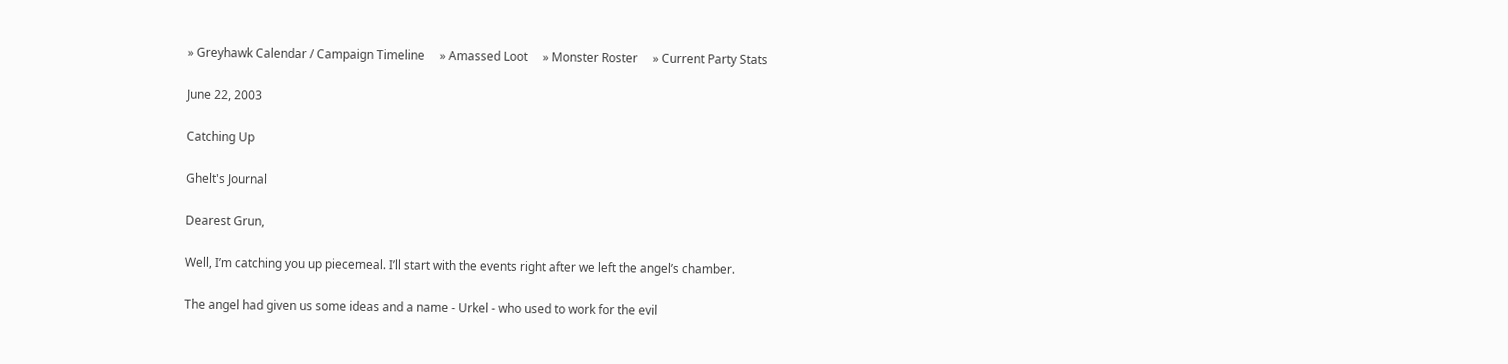» Greyhawk Calendar / Campaign Timeline     » Amassed Loot     » Monster Roster     » Current Party Stats

June 22, 2003

Catching Up

Ghelt's Journal

Dearest Grun,

Well, I’m catching you up piecemeal. I’ll start with the events right after we left the angel’s chamber.

The angel had given us some ideas and a name - Urkel - who used to work for the evil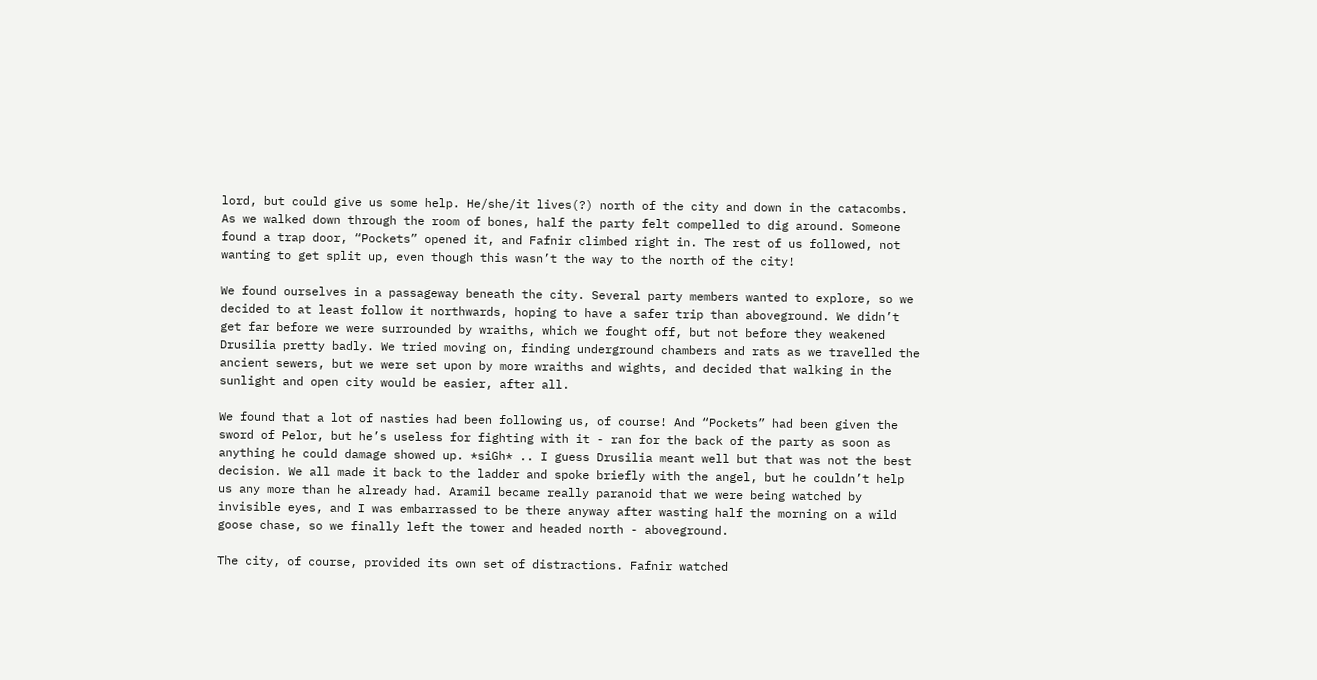lord, but could give us some help. He/she/it lives(?) north of the city and down in the catacombs. As we walked down through the room of bones, half the party felt compelled to dig around. Someone found a trap door, “Pockets” opened it, and Fafnir climbed right in. The rest of us followed, not wanting to get split up, even though this wasn’t the way to the north of the city!

We found ourselves in a passageway beneath the city. Several party members wanted to explore, so we decided to at least follow it northwards, hoping to have a safer trip than aboveground. We didn’t get far before we were surrounded by wraiths, which we fought off, but not before they weakened Drusilia pretty badly. We tried moving on, finding underground chambers and rats as we travelled the ancient sewers, but we were set upon by more wraiths and wights, and decided that walking in the sunlight and open city would be easier, after all.

We found that a lot of nasties had been following us, of course! And “Pockets” had been given the sword of Pelor, but he’s useless for fighting with it - ran for the back of the party as soon as anything he could damage showed up. *siGh* .. I guess Drusilia meant well but that was not the best decision. We all made it back to the ladder and spoke briefly with the angel, but he couldn’t help us any more than he already had. Aramil became really paranoid that we were being watched by invisible eyes, and I was embarrassed to be there anyway after wasting half the morning on a wild goose chase, so we finally left the tower and headed north - aboveground.

The city, of course, provided its own set of distractions. Fafnir watched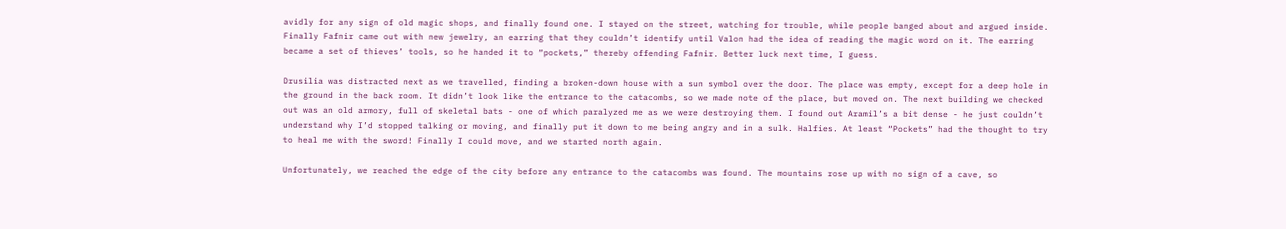avidly for any sign of old magic shops, and finally found one. I stayed on the street, watching for trouble, while people banged about and argued inside. Finally Fafnir came out with new jewelry, an earring that they couldn’t identify until Valon had the idea of reading the magic word on it. The earring became a set of thieves’ tools, so he handed it to “pockets,” thereby offending Fafnir. Better luck next time, I guess.

Drusilia was distracted next as we travelled, finding a broken-down house with a sun symbol over the door. The place was empty, except for a deep hole in the ground in the back room. It didn’t look like the entrance to the catacombs, so we made note of the place, but moved on. The next building we checked out was an old armory, full of skeletal bats - one of which paralyzed me as we were destroying them. I found out Aramil’s a bit dense - he just couldn’t understand why I’d stopped talking or moving, and finally put it down to me being angry and in a sulk. Halfies. At least “Pockets” had the thought to try to heal me with the sword! Finally I could move, and we started north again.

Unfortunately, we reached the edge of the city before any entrance to the catacombs was found. The mountains rose up with no sign of a cave, so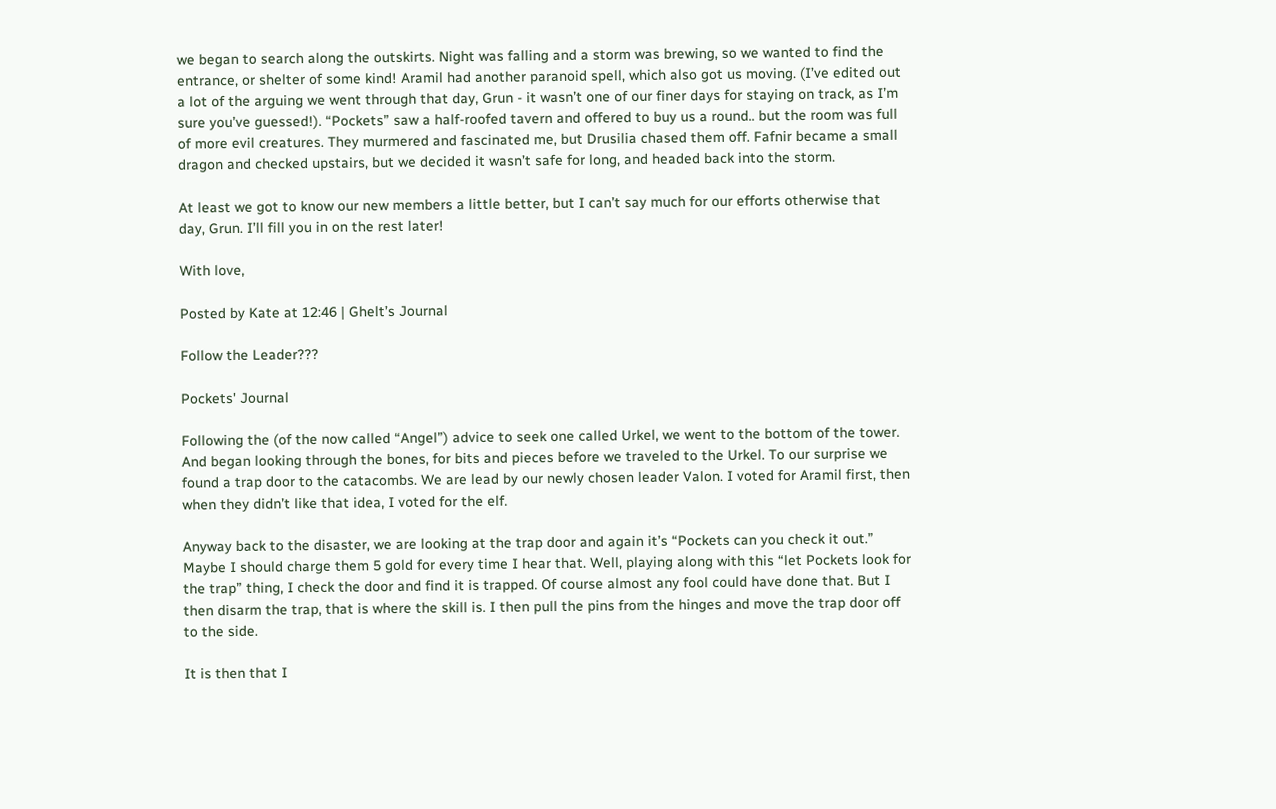we began to search along the outskirts. Night was falling and a storm was brewing, so we wanted to find the entrance, or shelter of some kind! Aramil had another paranoid spell, which also got us moving. (I’ve edited out a lot of the arguing we went through that day, Grun - it wasn’t one of our finer days for staying on track, as I’m sure you’ve guessed!). “Pockets” saw a half-roofed tavern and offered to buy us a round.. but the room was full of more evil creatures. They murmered and fascinated me, but Drusilia chased them off. Fafnir became a small dragon and checked upstairs, but we decided it wasn’t safe for long, and headed back into the storm.

At least we got to know our new members a little better, but I can’t say much for our efforts otherwise that day, Grun. I’ll fill you in on the rest later!

With love,

Posted by Kate at 12:46 | Ghelt’s Journal

Follow the Leader???

Pockets' Journal

Following the (of the now called “Angel”) advice to seek one called Urkel, we went to the bottom of the tower. And began looking through the bones, for bits and pieces before we traveled to the Urkel. To our surprise we found a trap door to the catacombs. We are lead by our newly chosen leader Valon. I voted for Aramil first, then when they didn’t like that idea, I voted for the elf.

Anyway back to the disaster, we are looking at the trap door and again it’s “Pockets can you check it out.” Maybe I should charge them 5 gold for every time I hear that. Well, playing along with this “let Pockets look for the trap” thing, I check the door and find it is trapped. Of course almost any fool could have done that. But I then disarm the trap, that is where the skill is. I then pull the pins from the hinges and move the trap door off to the side.

It is then that I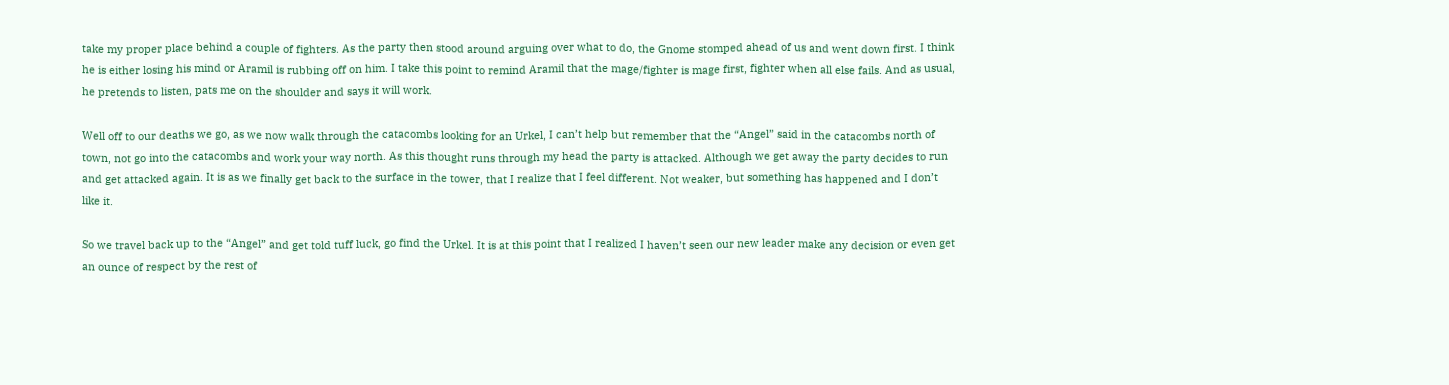take my proper place behind a couple of fighters. As the party then stood around arguing over what to do, the Gnome stomped ahead of us and went down first. I think he is either losing his mind or Aramil is rubbing off on him. I take this point to remind Aramil that the mage/fighter is mage first, fighter when all else fails. And as usual, he pretends to listen, pats me on the shoulder and says it will work.

Well off to our deaths we go, as we now walk through the catacombs looking for an Urkel, I can’t help but remember that the “Angel” said in the catacombs north of town, not go into the catacombs and work your way north. As this thought runs through my head the party is attacked. Although we get away the party decides to run and get attacked again. It is as we finally get back to the surface in the tower, that I realize that I feel different. Not weaker, but something has happened and I don’t like it.

So we travel back up to the “Angel” and get told tuff luck, go find the Urkel. It is at this point that I realized I haven’t seen our new leader make any decision or even get an ounce of respect by the rest of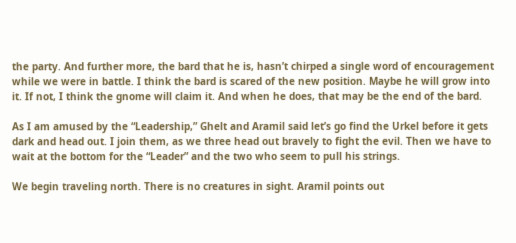the party. And further more, the bard that he is, hasn’t chirped a single word of encouragement while we were in battle. I think the bard is scared of the new position. Maybe he will grow into it. If not, I think the gnome will claim it. And when he does, that may be the end of the bard.

As I am amused by the “Leadership,” Ghelt and Aramil said let’s go find the Urkel before it gets dark and head out. I join them, as we three head out bravely to fight the evil. Then we have to wait at the bottom for the “Leader” and the two who seem to pull his strings.

We begin traveling north. There is no creatures in sight. Aramil points out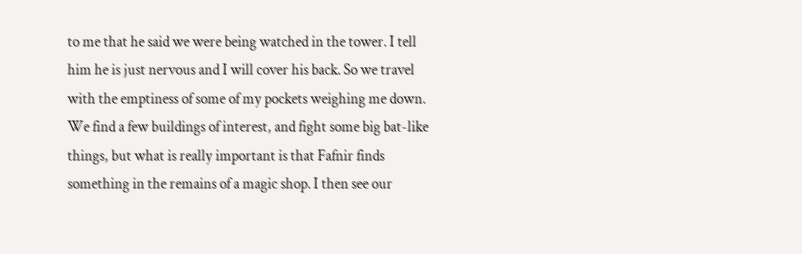to me that he said we were being watched in the tower. I tell him he is just nervous and I will cover his back. So we travel with the emptiness of some of my pockets weighing me down. We find a few buildings of interest, and fight some big bat-like things, but what is really important is that Fafnir finds something in the remains of a magic shop. I then see our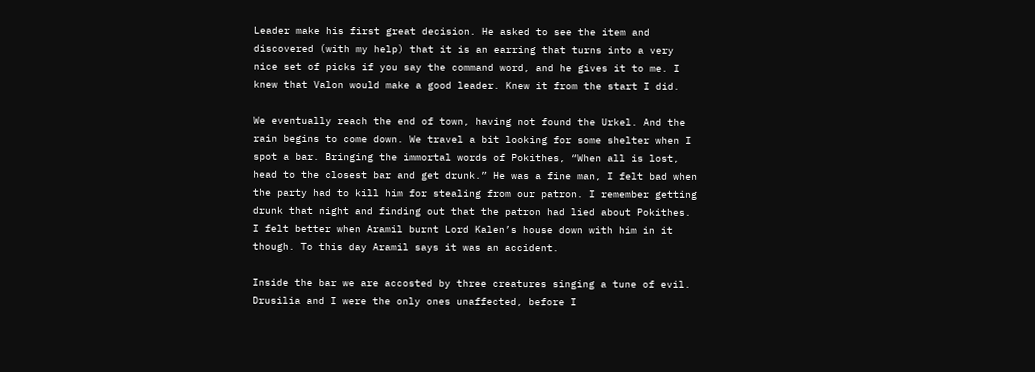Leader make his first great decision. He asked to see the item and discovered (with my help) that it is an earring that turns into a very nice set of picks if you say the command word, and he gives it to me. I knew that Valon would make a good leader. Knew it from the start I did.

We eventually reach the end of town, having not found the Urkel. And the rain begins to come down. We travel a bit looking for some shelter when I spot a bar. Bringing the immortal words of Pokithes, “When all is lost, head to the closest bar and get drunk.” He was a fine man, I felt bad when the party had to kill him for stealing from our patron. I remember getting drunk that night and finding out that the patron had lied about Pokithes. I felt better when Aramil burnt Lord Kalen’s house down with him in it though. To this day Aramil says it was an accident.

Inside the bar we are accosted by three creatures singing a tune of evil. Drusilia and I were the only ones unaffected, before I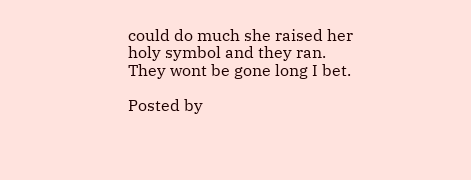could do much she raised her holy symbol and they ran. They wont be gone long I bet.

Posted by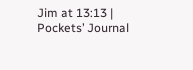Jim at 13:13 | Pockets’ Journal